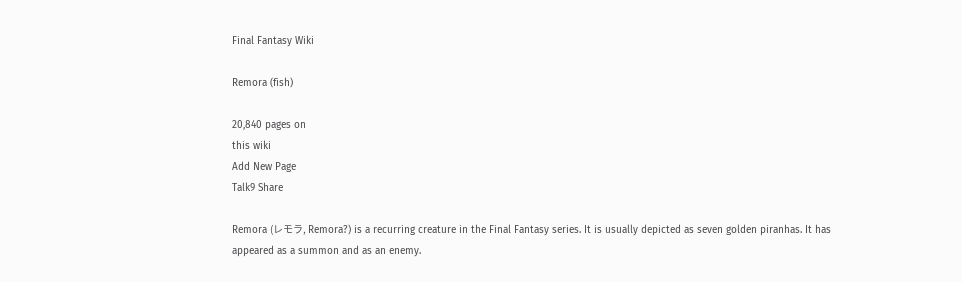Final Fantasy Wiki

Remora (fish)

20,840 pages on
this wiki
Add New Page
Talk9 Share

Remora (レモラ, Remora?) is a recurring creature in the Final Fantasy series. It is usually depicted as seven golden piranhas. It has appeared as a summon and as an enemy.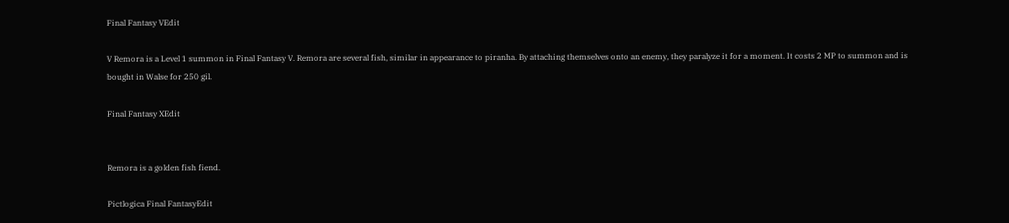Final Fantasy VEdit

V Remora is a Level 1 summon in Final Fantasy V. Remora are several fish, similar in appearance to piranha. By attaching themselves onto an enemy, they paralyze it for a moment. It costs 2 MP to summon and is bought in Walse for 250 gil.

Final Fantasy XEdit


Remora is a golden fish fiend.

Pictlogica Final FantasyEdit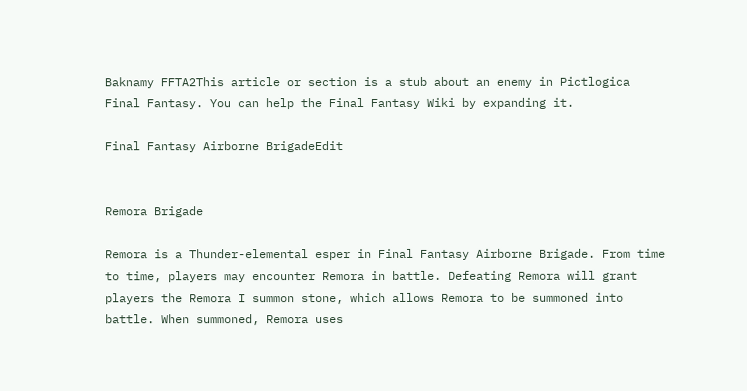Baknamy FFTA2This article or section is a stub about an enemy in Pictlogica Final Fantasy. You can help the Final Fantasy Wiki by expanding it.

Final Fantasy Airborne BrigadeEdit


Remora Brigade

Remora is a Thunder-elemental esper in Final Fantasy Airborne Brigade. From time to time, players may encounter Remora in battle. Defeating Remora will grant players the Remora I summon stone, which allows Remora to be summoned into battle. When summoned, Remora uses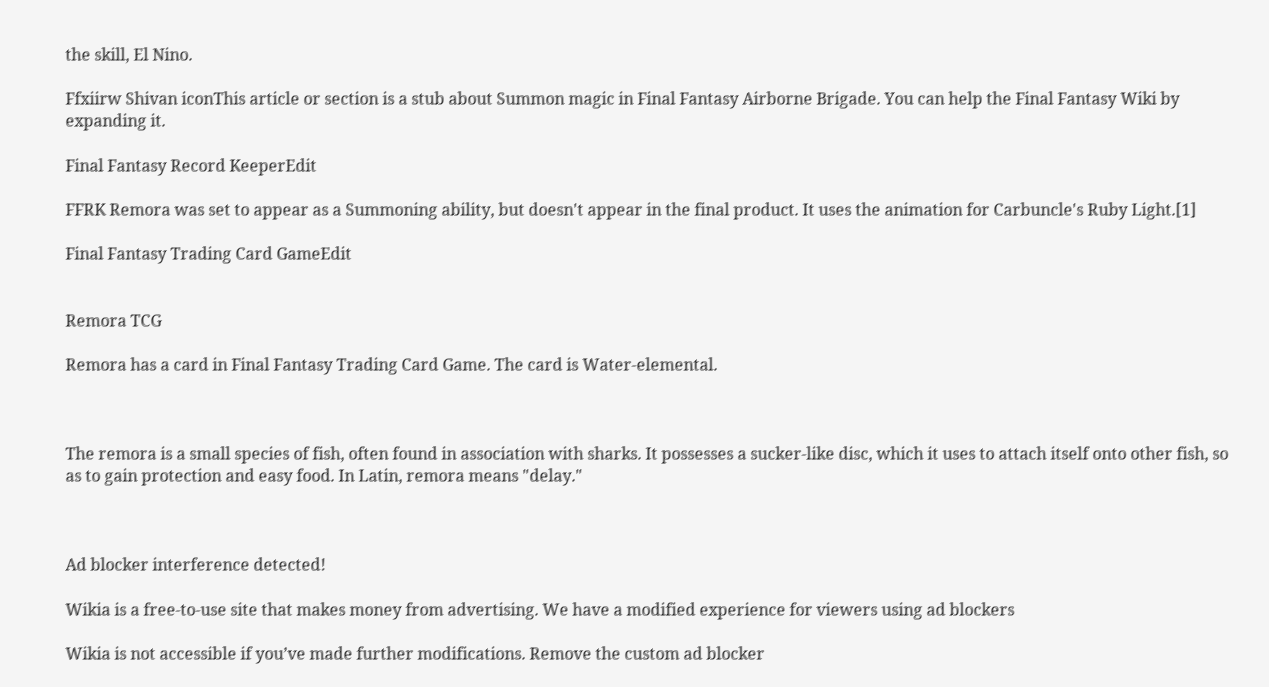the skill, El Nino.

Ffxiirw Shivan iconThis article or section is a stub about Summon magic in Final Fantasy Airborne Brigade. You can help the Final Fantasy Wiki by expanding it.

Final Fantasy Record KeeperEdit

FFRK Remora was set to appear as a Summoning ability, but doesn't appear in the final product. It uses the animation for Carbuncle's Ruby Light.[1]

Final Fantasy Trading Card GameEdit


Remora TCG

Remora has a card in Final Fantasy Trading Card Game. The card is Water-elemental.



The remora is a small species of fish, often found in association with sharks. It possesses a sucker-like disc, which it uses to attach itself onto other fish, so as to gain protection and easy food. In Latin, remora means "delay."



Ad blocker interference detected!

Wikia is a free-to-use site that makes money from advertising. We have a modified experience for viewers using ad blockers

Wikia is not accessible if you’ve made further modifications. Remove the custom ad blocker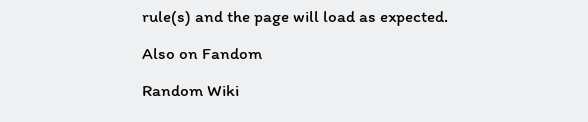rule(s) and the page will load as expected.

Also on Fandom

Random Wiki